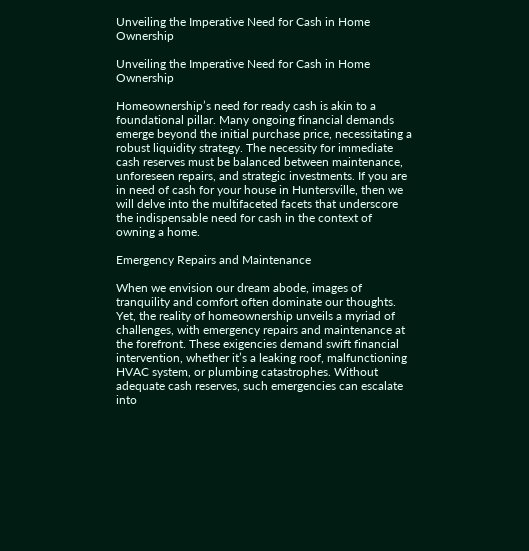Unveiling the Imperative Need for Cash in Home Ownership

Unveiling the Imperative Need for Cash in Home Ownership

Homeownership’s need for ready cash is akin to a foundational pillar. Many ongoing financial demands emerge beyond the initial purchase price, necessitating a robust liquidity strategy. The necessity for immediate cash reserves must be balanced between maintenance, unforeseen repairs, and strategic investments. If you are in need of cash for your house in Huntersville, then we will delve into the multifaceted facets that underscore the indispensable need for cash in the context of owning a home.

Emergency Repairs and Maintenance

When we envision our dream abode, images of tranquility and comfort often dominate our thoughts. Yet, the reality of homeownership unveils a myriad of challenges, with emergency repairs and maintenance at the forefront. These exigencies demand swift financial intervention, whether it’s a leaking roof, malfunctioning HVAC system, or plumbing catastrophes. Without adequate cash reserves, such emergencies can escalate into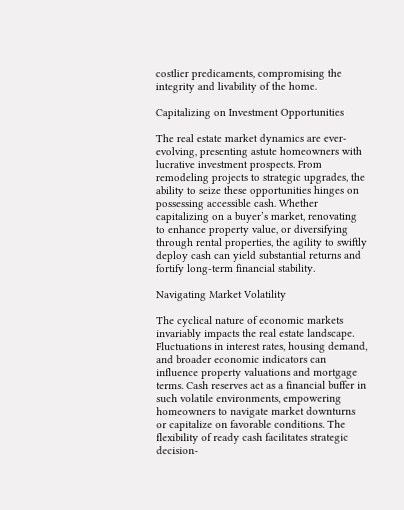costlier predicaments, compromising the integrity and livability of the home.

Capitalizing on Investment Opportunities

The real estate market dynamics are ever-evolving, presenting astute homeowners with lucrative investment prospects. From remodeling projects to strategic upgrades, the ability to seize these opportunities hinges on possessing accessible cash. Whether capitalizing on a buyer’s market, renovating to enhance property value, or diversifying through rental properties, the agility to swiftly deploy cash can yield substantial returns and fortify long-term financial stability.

Navigating Market Volatility

The cyclical nature of economic markets invariably impacts the real estate landscape. Fluctuations in interest rates, housing demand, and broader economic indicators can influence property valuations and mortgage terms. Cash reserves act as a financial buffer in such volatile environments, empowering homeowners to navigate market downturns or capitalize on favorable conditions. The flexibility of ready cash facilitates strategic decision-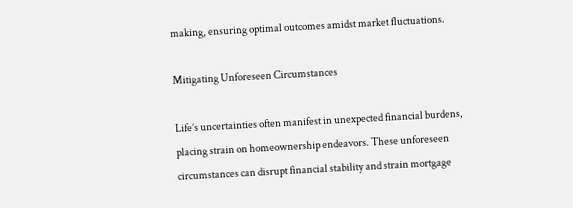making, ensuring optimal outcomes amidst market fluctuations.

Mitigating Unforeseen Circumstances

Life’s uncertainties often manifest in unexpected financial burdens, placing strain on homeownership endeavors. These unforeseen circumstances can disrupt financial stability and strain mortgage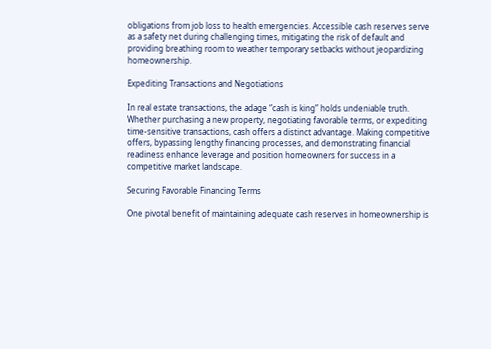obligations from job loss to health emergencies. Accessible cash reserves serve as a safety net during challenging times, mitigating the risk of default and providing breathing room to weather temporary setbacks without jeopardizing homeownership.

Expediting Transactions and Negotiations

In real estate transactions, the adage “cash is king” holds undeniable truth. Whether purchasing a new property, negotiating favorable terms, or expediting time-sensitive transactions, cash offers a distinct advantage. Making competitive offers, bypassing lengthy financing processes, and demonstrating financial readiness enhance leverage and position homeowners for success in a competitive market landscape.

Securing Favorable Financing Terms

One pivotal benefit of maintaining adequate cash reserves in homeownership is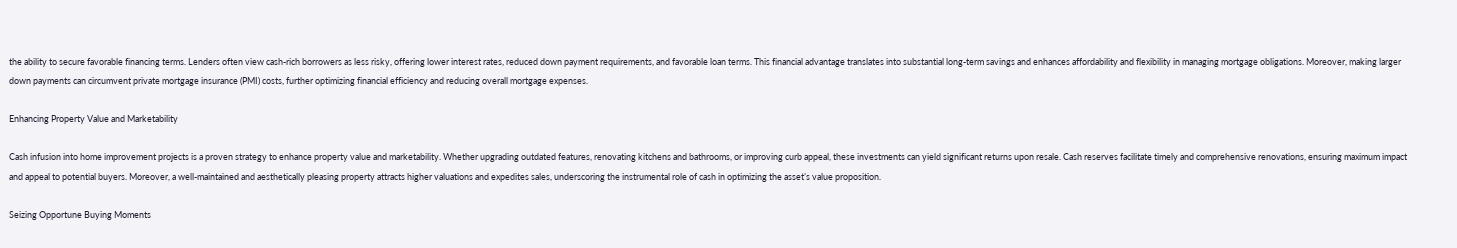the ability to secure favorable financing terms. Lenders often view cash-rich borrowers as less risky, offering lower interest rates, reduced down payment requirements, and favorable loan terms. This financial advantage translates into substantial long-term savings and enhances affordability and flexibility in managing mortgage obligations. Moreover, making larger down payments can circumvent private mortgage insurance (PMI) costs, further optimizing financial efficiency and reducing overall mortgage expenses.

Enhancing Property Value and Marketability

Cash infusion into home improvement projects is a proven strategy to enhance property value and marketability. Whether upgrading outdated features, renovating kitchens and bathrooms, or improving curb appeal, these investments can yield significant returns upon resale. Cash reserves facilitate timely and comprehensive renovations, ensuring maximum impact and appeal to potential buyers. Moreover, a well-maintained and aesthetically pleasing property attracts higher valuations and expedites sales, underscoring the instrumental role of cash in optimizing the asset’s value proposition.

Seizing Opportune Buying Moments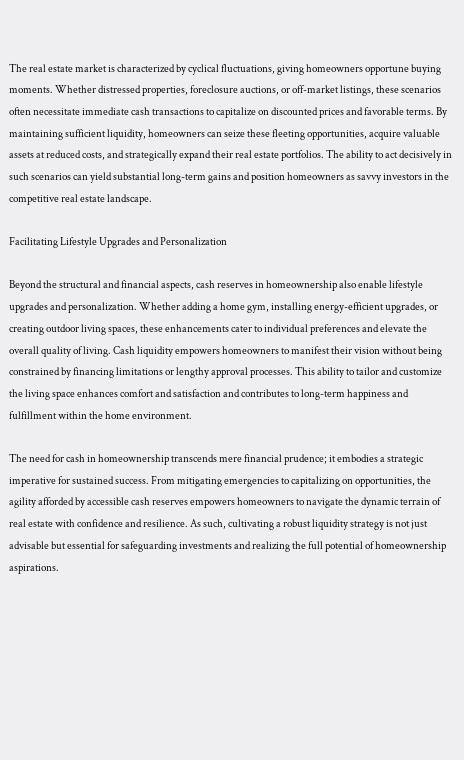The real estate market is characterized by cyclical fluctuations, giving homeowners opportune buying moments. Whether distressed properties, foreclosure auctions, or off-market listings, these scenarios often necessitate immediate cash transactions to capitalize on discounted prices and favorable terms. By maintaining sufficient liquidity, homeowners can seize these fleeting opportunities, acquire valuable assets at reduced costs, and strategically expand their real estate portfolios. The ability to act decisively in such scenarios can yield substantial long-term gains and position homeowners as savvy investors in the competitive real estate landscape.

Facilitating Lifestyle Upgrades and Personalization

Beyond the structural and financial aspects, cash reserves in homeownership also enable lifestyle upgrades and personalization. Whether adding a home gym, installing energy-efficient upgrades, or creating outdoor living spaces, these enhancements cater to individual preferences and elevate the overall quality of living. Cash liquidity empowers homeowners to manifest their vision without being constrained by financing limitations or lengthy approval processes. This ability to tailor and customize the living space enhances comfort and satisfaction and contributes to long-term happiness and fulfillment within the home environment.

The need for cash in homeownership transcends mere financial prudence; it embodies a strategic imperative for sustained success. From mitigating emergencies to capitalizing on opportunities, the agility afforded by accessible cash reserves empowers homeowners to navigate the dynamic terrain of real estate with confidence and resilience. As such, cultivating a robust liquidity strategy is not just advisable but essential for safeguarding investments and realizing the full potential of homeownership aspirations.